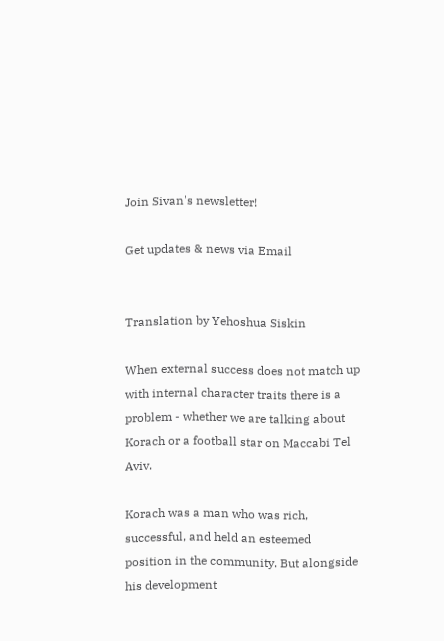Join Sivan's newsletter!

Get updates & news via Email


Translation by Yehoshua Siskin

When external success does not match up with internal character traits there is a problem - whether we are talking about Korach or a football star on Maccabi Tel Aviv.

Korach was a man who was rich, successful, and held an esteemed position in the community. But alongside his development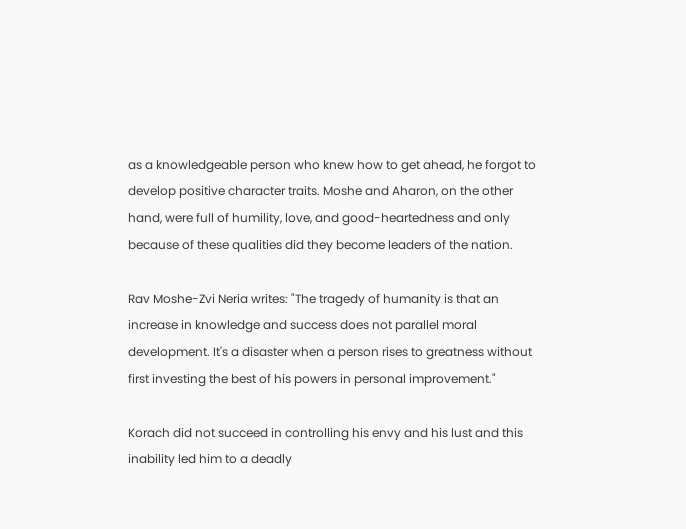as a knowledgeable person who knew how to get ahead, he forgot to develop positive character traits. Moshe and Aharon, on the other hand, were full of humility, love, and good-heartedness and only because of these qualities did they become leaders of the nation.

Rav Moshe-Zvi Neria writes: "The tragedy of humanity is that an increase in knowledge and success does not parallel moral development. It's a disaster when a person rises to greatness without first investing the best of his powers in personal improvement."

Korach did not succeed in controlling his envy and his lust and this inability led him to a deadly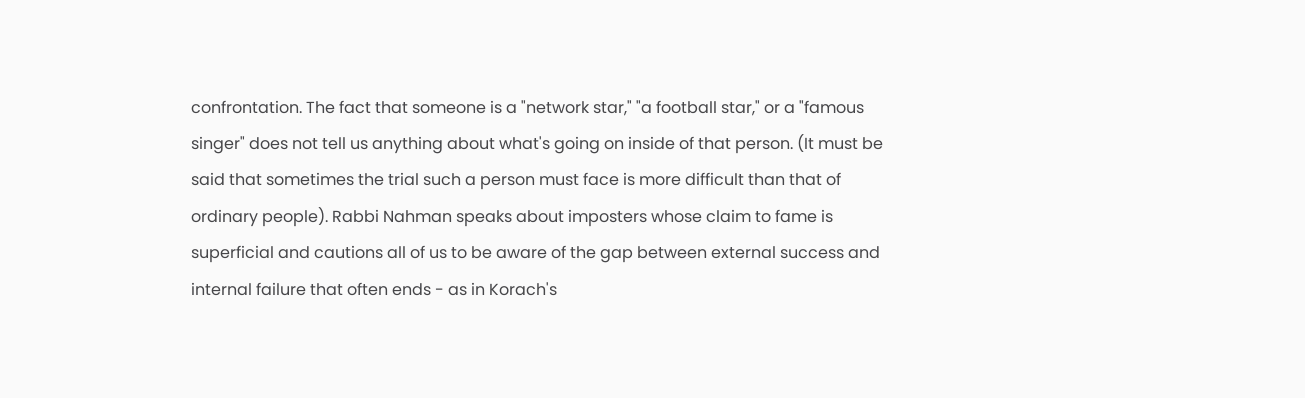confrontation. The fact that someone is a "network star," "a football star," or a "famous singer" does not tell us anything about what's going on inside of that person. (It must be said that sometimes the trial such a person must face is more difficult than that of ordinary people). Rabbi Nahman speaks about imposters whose claim to fame is superficial and cautions all of us to be aware of the gap between external success and internal failure that often ends - as in Korach's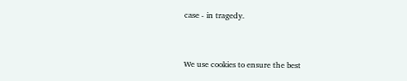case - in tragedy.


We use cookies to ensure the best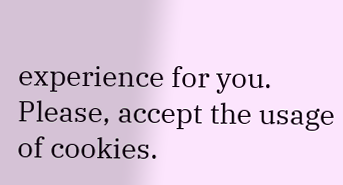experience for you. Please, accept the usage of cookies.